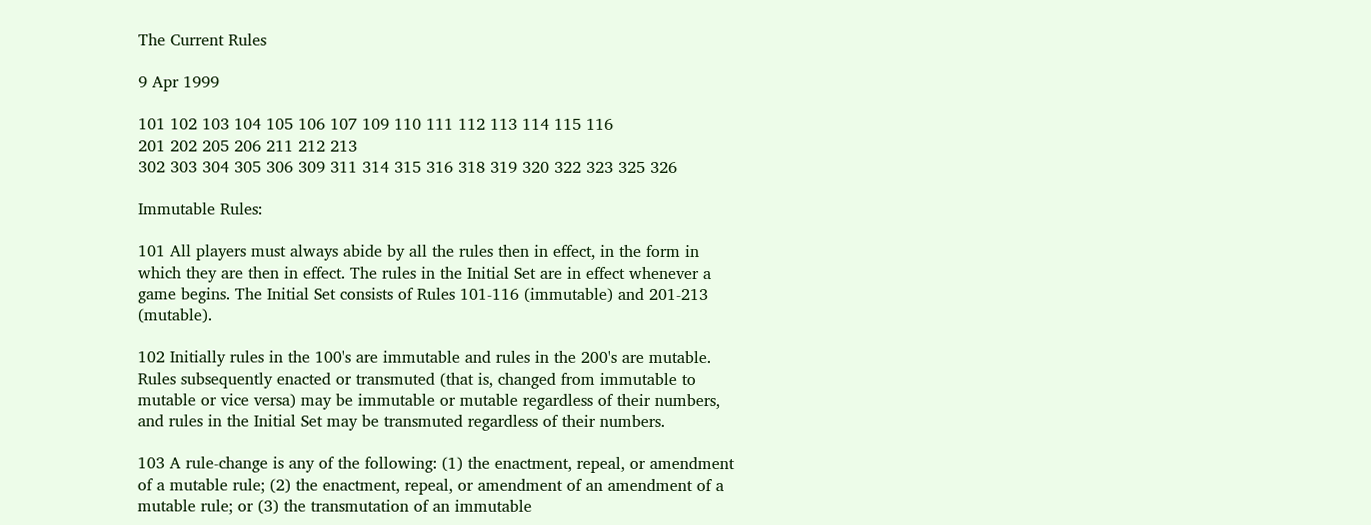The Current Rules

9 Apr 1999

101 102 103 104 105 106 107 109 110 111 112 113 114 115 116
201 202 205 206 211 212 213
302 303 304 305 306 309 311 314 315 316 318 319 320 322 323 325 326

Immutable Rules:

101 All players must always abide by all the rules then in effect, in the form in which they are then in effect. The rules in the Initial Set are in effect whenever a game begins. The Initial Set consists of Rules 101-116 (immutable) and 201-213 (mutable).

102 Initially rules in the 100's are immutable and rules in the 200's are mutable. Rules subsequently enacted or transmuted (that is, changed from immutable to mutable or vice versa) may be immutable or mutable regardless of their numbers, and rules in the Initial Set may be transmuted regardless of their numbers.

103 A rule-change is any of the following: (1) the enactment, repeal, or amendment of a mutable rule; (2) the enactment, repeal, or amendment of an amendment of a mutable rule; or (3) the transmutation of an immutable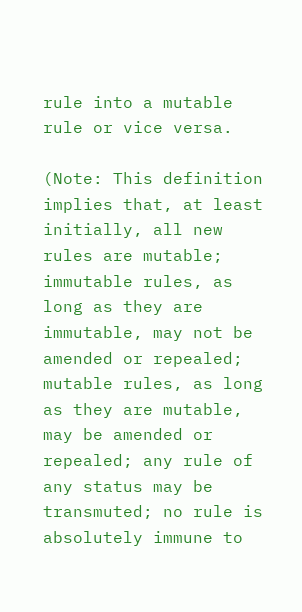rule into a mutable rule or vice versa.

(Note: This definition implies that, at least initially, all new rules are mutable; immutable rules, as long as they are immutable, may not be amended or repealed; mutable rules, as long as they are mutable, may be amended or repealed; any rule of any status may be transmuted; no rule is absolutely immune to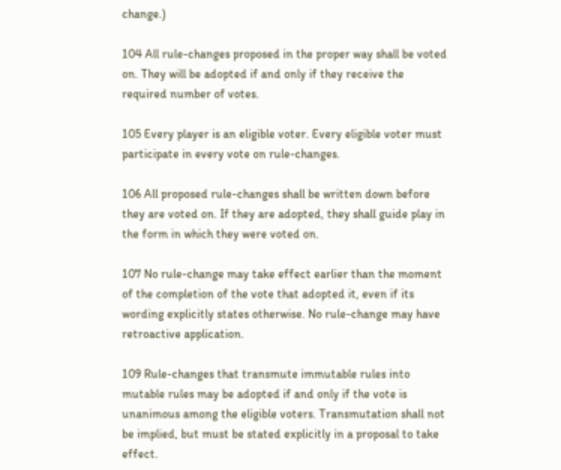change.)

104 All rule-changes proposed in the proper way shall be voted on. They will be adopted if and only if they receive the required number of votes.

105 Every player is an eligible voter. Every eligible voter must participate in every vote on rule-changes.

106 All proposed rule-changes shall be written down before they are voted on. If they are adopted, they shall guide play in the form in which they were voted on.

107 No rule-change may take effect earlier than the moment of the completion of the vote that adopted it, even if its wording explicitly states otherwise. No rule-change may have retroactive application.

109 Rule-changes that transmute immutable rules into mutable rules may be adopted if and only if the vote is unanimous among the eligible voters. Transmutation shall not be implied, but must be stated explicitly in a proposal to take effect.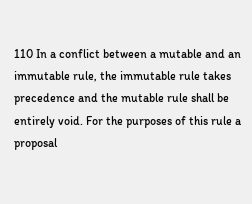110 In a conflict between a mutable and an immutable rule, the immutable rule takes precedence and the mutable rule shall be entirely void. For the purposes of this rule a proposal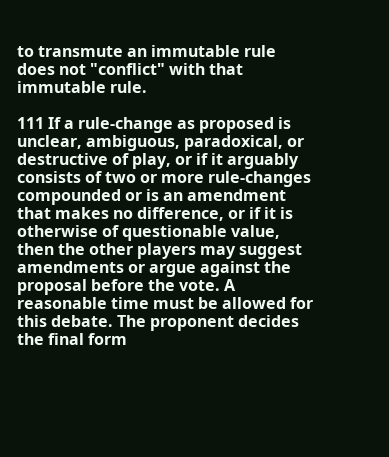to transmute an immutable rule does not "conflict" with that immutable rule.

111 If a rule-change as proposed is unclear, ambiguous, paradoxical, or destructive of play, or if it arguably consists of two or more rule-changes compounded or is an amendment that makes no difference, or if it is otherwise of questionable value, then the other players may suggest amendments or argue against the proposal before the vote. A reasonable time must be allowed for this debate. The proponent decides the final form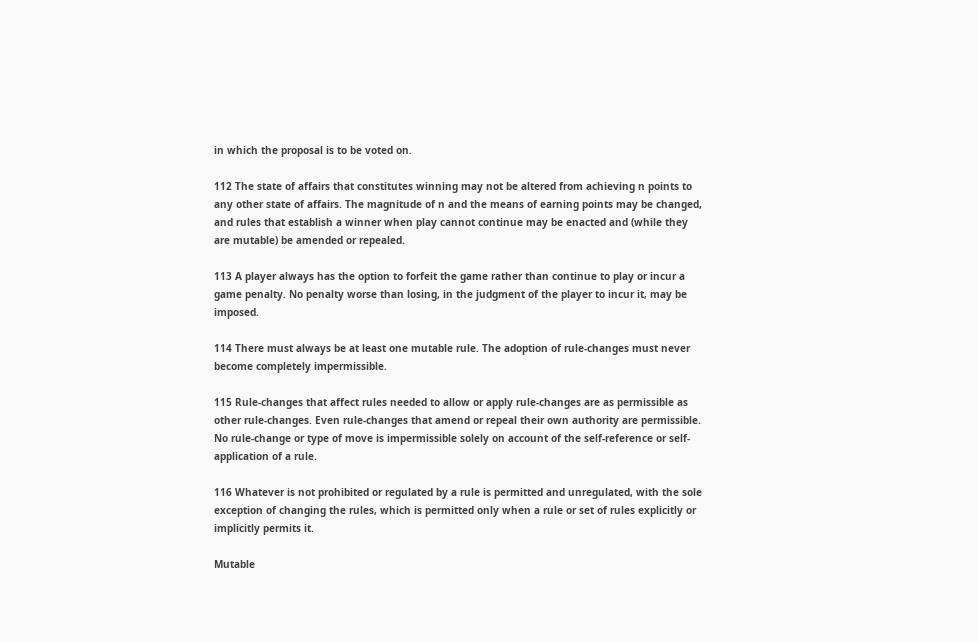in which the proposal is to be voted on.

112 The state of affairs that constitutes winning may not be altered from achieving n points to any other state of affairs. The magnitude of n and the means of earning points may be changed, and rules that establish a winner when play cannot continue may be enacted and (while they are mutable) be amended or repealed.

113 A player always has the option to forfeit the game rather than continue to play or incur a game penalty. No penalty worse than losing, in the judgment of the player to incur it, may be imposed.

114 There must always be at least one mutable rule. The adoption of rule-changes must never become completely impermissible.

115 Rule-changes that affect rules needed to allow or apply rule-changes are as permissible as other rule-changes. Even rule-changes that amend or repeal their own authority are permissible. No rule-change or type of move is impermissible solely on account of the self-reference or self-application of a rule.

116 Whatever is not prohibited or regulated by a rule is permitted and unregulated, with the sole exception of changing the rules, which is permitted only when a rule or set of rules explicitly or implicitly permits it.

Mutable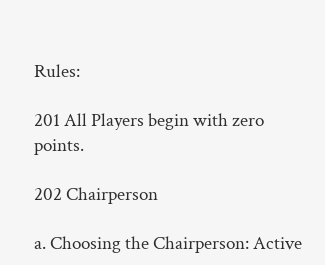Rules:

201 All Players begin with zero points.

202 Chairperson

a. Choosing the Chairperson: Active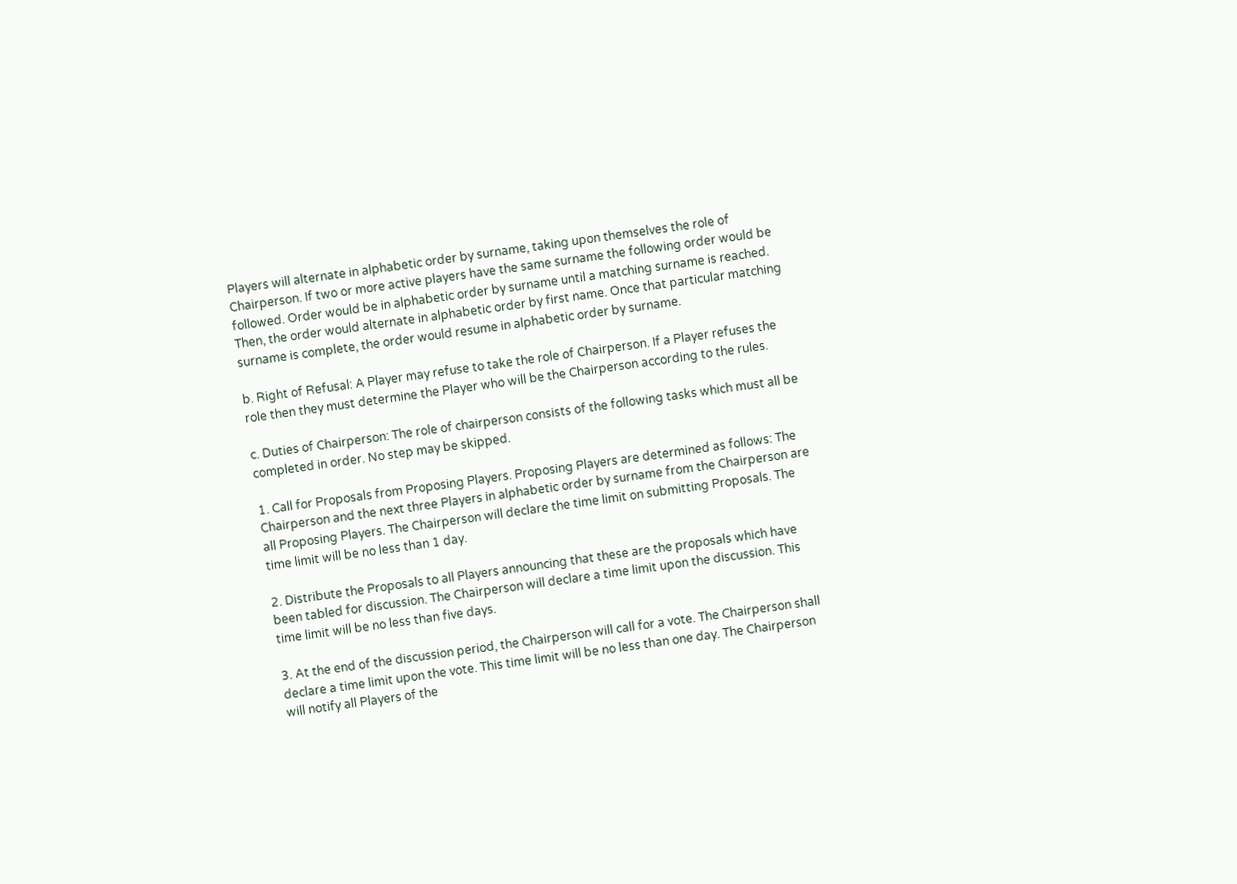Players will alternate in alphabetic order by surname, taking upon themselves the role of Chairperson. If two or more active players have the same surname the following order would be followed. Order would be in alphabetic order by surname until a matching surname is reached. Then, the order would alternate in alphabetic order by first name. Once that particular matching surname is complete, the order would resume in alphabetic order by surname.

b. Right of Refusal: A Player may refuse to take the role of Chairperson. If a Player refuses the role then they must determine the Player who will be the Chairperson according to the rules.

c. Duties of Chairperson: The role of chairperson consists of the following tasks which must all be completed in order. No step may be skipped.

1. Call for Proposals from Proposing Players. Proposing Players are determined as follows: The Chairperson and the next three Players in alphabetic order by surname from the Chairperson are all Proposing Players. The Chairperson will declare the time limit on submitting Proposals. The time limit will be no less than 1 day.

2. Distribute the Proposals to all Players announcing that these are the proposals which have been tabled for discussion. The Chairperson will declare a time limit upon the discussion. This time limit will be no less than five days.

3. At the end of the discussion period, the Chairperson will call for a vote. The Chairperson shall declare a time limit upon the vote. This time limit will be no less than one day. The Chairperson will notify all Players of the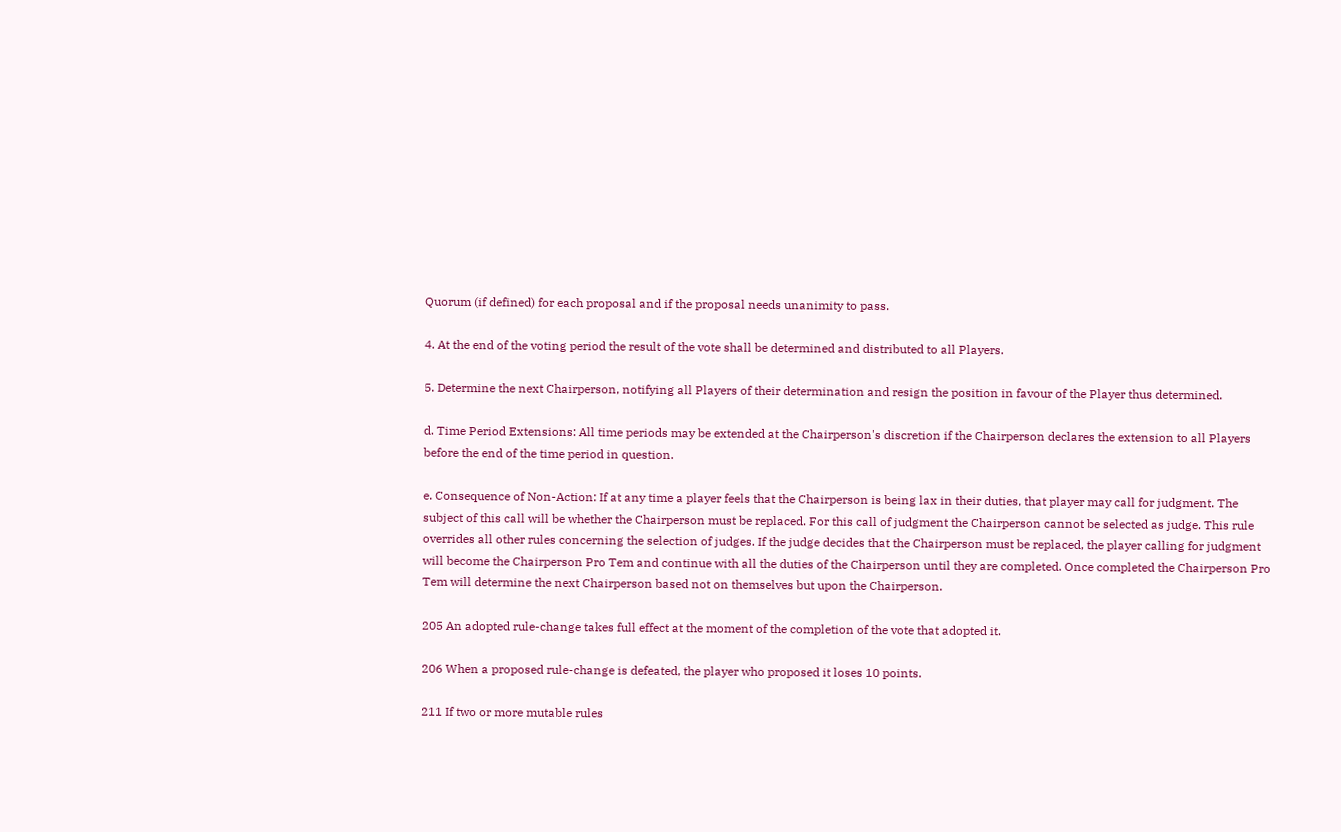Quorum (if defined) for each proposal and if the proposal needs unanimity to pass.

4. At the end of the voting period the result of the vote shall be determined and distributed to all Players.

5. Determine the next Chairperson, notifying all Players of their determination and resign the position in favour of the Player thus determined.

d. Time Period Extensions: All time periods may be extended at the Chairperson's discretion if the Chairperson declares the extension to all Players before the end of the time period in question.

e. Consequence of Non-Action: If at any time a player feels that the Chairperson is being lax in their duties, that player may call for judgment. The subject of this call will be whether the Chairperson must be replaced. For this call of judgment the Chairperson cannot be selected as judge. This rule overrides all other rules concerning the selection of judges. If the judge decides that the Chairperson must be replaced, the player calling for judgment will become the Chairperson Pro Tem and continue with all the duties of the Chairperson until they are completed. Once completed the Chairperson Pro Tem will determine the next Chairperson based not on themselves but upon the Chairperson.

205 An adopted rule-change takes full effect at the moment of the completion of the vote that adopted it.

206 When a proposed rule-change is defeated, the player who proposed it loses 10 points.

211 If two or more mutable rules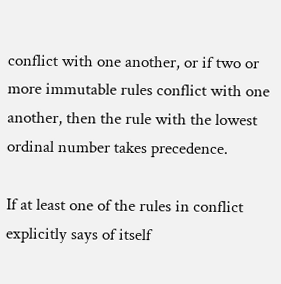conflict with one another, or if two or more immutable rules conflict with one another, then the rule with the lowest ordinal number takes precedence.

If at least one of the rules in conflict explicitly says of itself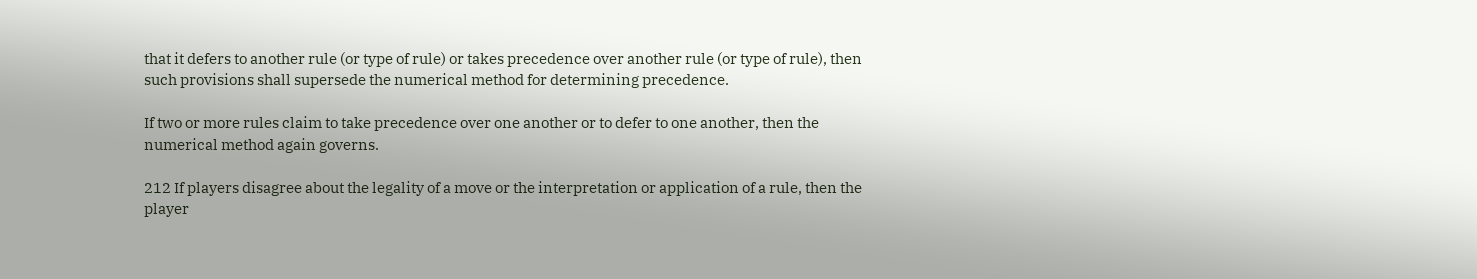that it defers to another rule (or type of rule) or takes precedence over another rule (or type of rule), then such provisions shall supersede the numerical method for determining precedence.

If two or more rules claim to take precedence over one another or to defer to one another, then the numerical method again governs.

212 If players disagree about the legality of a move or the interpretation or application of a rule, then the player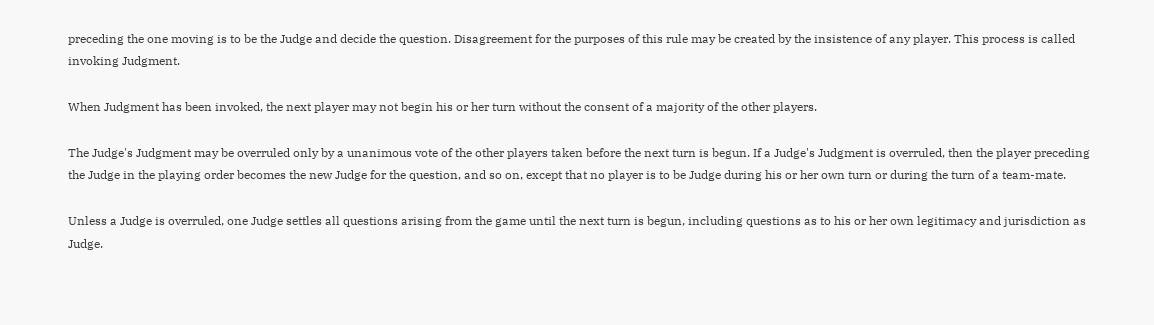preceding the one moving is to be the Judge and decide the question. Disagreement for the purposes of this rule may be created by the insistence of any player. This process is called invoking Judgment.

When Judgment has been invoked, the next player may not begin his or her turn without the consent of a majority of the other players.

The Judge's Judgment may be overruled only by a unanimous vote of the other players taken before the next turn is begun. If a Judge's Judgment is overruled, then the player preceding the Judge in the playing order becomes the new Judge for the question, and so on, except that no player is to be Judge during his or her own turn or during the turn of a team-mate.

Unless a Judge is overruled, one Judge settles all questions arising from the game until the next turn is begun, including questions as to his or her own legitimacy and jurisdiction as Judge.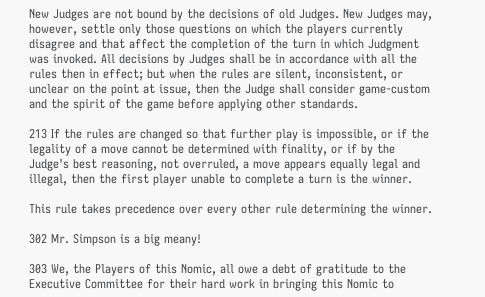New Judges are not bound by the decisions of old Judges. New Judges may, however, settle only those questions on which the players currently disagree and that affect the completion of the turn in which Judgment was invoked. All decisions by Judges shall be in accordance with all the rules then in effect; but when the rules are silent, inconsistent, or unclear on the point at issue, then the Judge shall consider game-custom and the spirit of the game before applying other standards.

213 If the rules are changed so that further play is impossible, or if the legality of a move cannot be determined with finality, or if by the Judge's best reasoning, not overruled, a move appears equally legal and illegal, then the first player unable to complete a turn is the winner.

This rule takes precedence over every other rule determining the winner.

302 Mr. Simpson is a big meany!

303 We, the Players of this Nomic, all owe a debt of gratitude to the Executive Committee for their hard work in bringing this Nomic to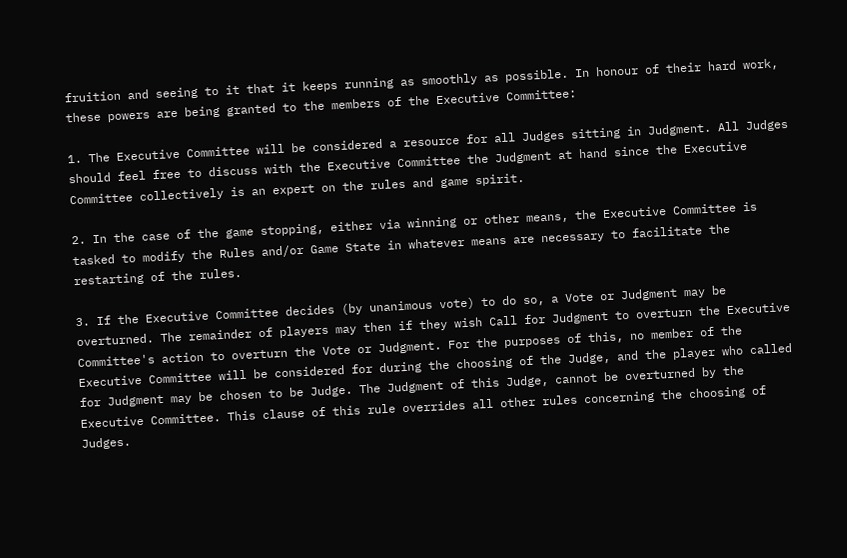fruition and seeing to it that it keeps running as smoothly as possible. In honour of their hard work, these powers are being granted to the members of the Executive Committee:

1. The Executive Committee will be considered a resource for all Judges sitting in Judgment. All Judges should feel free to discuss with the Executive Committee the Judgment at hand since the Executive Committee collectively is an expert on the rules and game spirit.

2. In the case of the game stopping, either via winning or other means, the Executive Committee is tasked to modify the Rules and/or Game State in whatever means are necessary to facilitate the restarting of the rules.

3. If the Executive Committee decides (by unanimous vote) to do so, a Vote or Judgment may be overturned. The remainder of players may then if they wish Call for Judgment to overturn the Executive Committee's action to overturn the Vote or Judgment. For the purposes of this, no member of the Executive Committee will be considered for during the choosing of the Judge, and the player who called for Judgment may be chosen to be Judge. The Judgment of this Judge, cannot be overturned by the Executive Committee. This clause of this rule overrides all other rules concerning the choosing of Judges.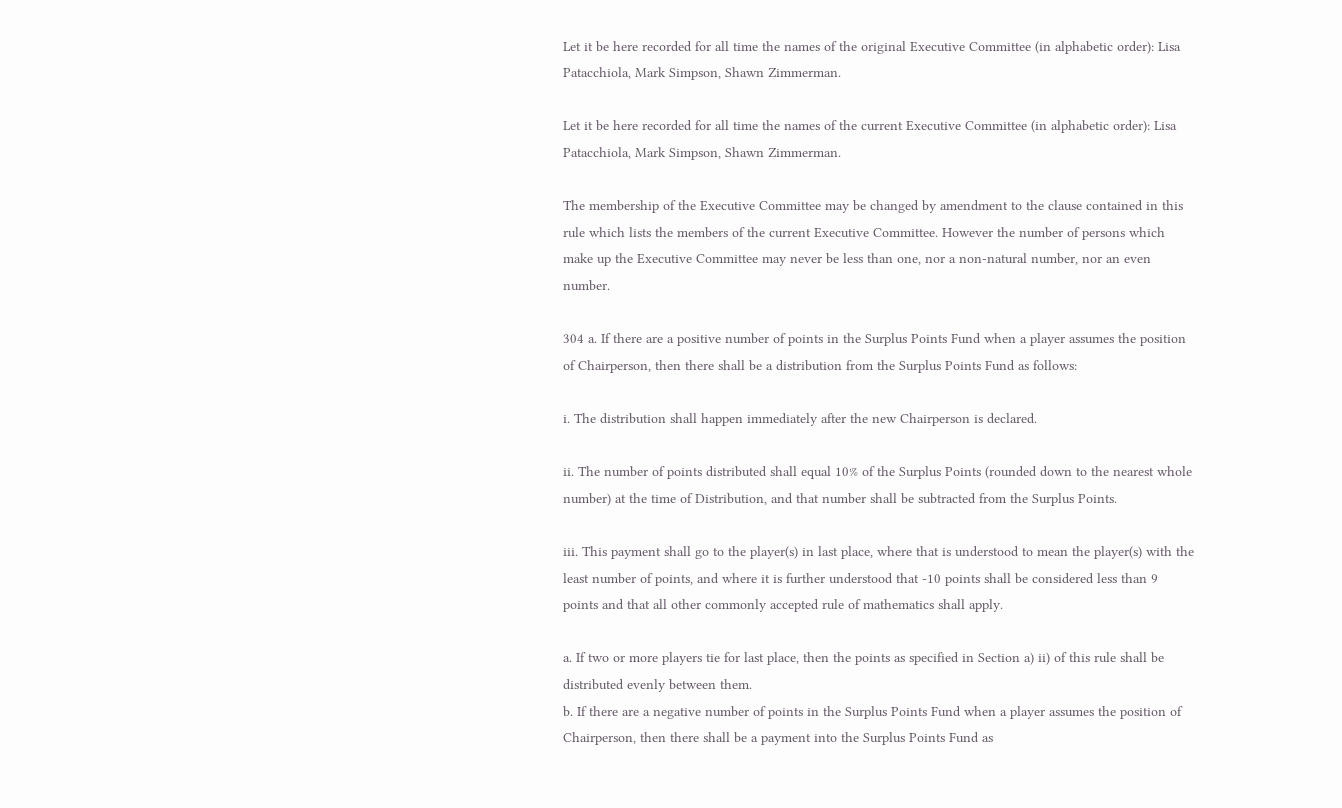Let it be here recorded for all time the names of the original Executive Committee (in alphabetic order): Lisa Patacchiola, Mark Simpson, Shawn Zimmerman.

Let it be here recorded for all time the names of the current Executive Committee (in alphabetic order): Lisa Patacchiola, Mark Simpson, Shawn Zimmerman.

The membership of the Executive Committee may be changed by amendment to the clause contained in this rule which lists the members of the current Executive Committee. However the number of persons which make up the Executive Committee may never be less than one, nor a non-natural number, nor an even number.

304 a. If there are a positive number of points in the Surplus Points Fund when a player assumes the position of Chairperson, then there shall be a distribution from the Surplus Points Fund as follows:

i. The distribution shall happen immediately after the new Chairperson is declared.

ii. The number of points distributed shall equal 10% of the Surplus Points (rounded down to the nearest whole number) at the time of Distribution, and that number shall be subtracted from the Surplus Points.

iii. This payment shall go to the player(s) in last place, where that is understood to mean the player(s) with the least number of points, and where it is further understood that -10 points shall be considered less than 9 points and that all other commonly accepted rule of mathematics shall apply.

a. If two or more players tie for last place, then the points as specified in Section a) ii) of this rule shall be distributed evenly between them.
b. If there are a negative number of points in the Surplus Points Fund when a player assumes the position of Chairperson, then there shall be a payment into the Surplus Points Fund as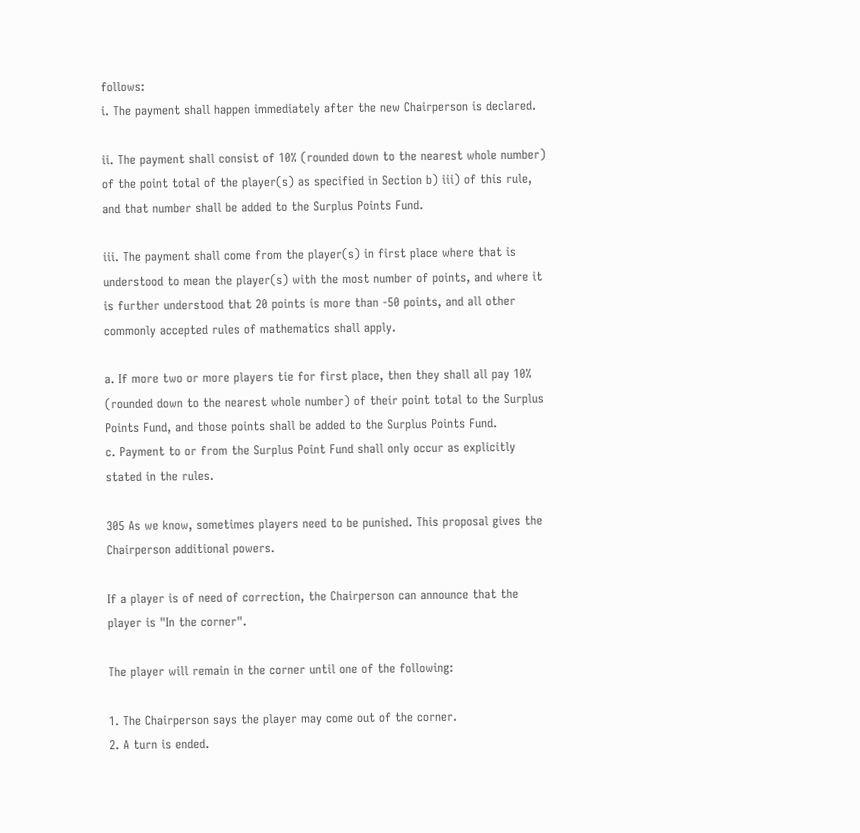follows:
i. The payment shall happen immediately after the new Chairperson is declared.

ii. The payment shall consist of 10% (rounded down to the nearest whole number) of the point total of the player(s) as specified in Section b) iii) of this rule, and that number shall be added to the Surplus Points Fund.

iii. The payment shall come from the player(s) in first place where that is understood to mean the player(s) with the most number of points, and where it is further understood that 20 points is more than -50 points, and all other commonly accepted rules of mathematics shall apply.

a. If more two or more players tie for first place, then they shall all pay 10% (rounded down to the nearest whole number) of their point total to the Surplus Points Fund, and those points shall be added to the Surplus Points Fund.
c. Payment to or from the Surplus Point Fund shall only occur as explicitly stated in the rules.

305 As we know, sometimes players need to be punished. This proposal gives the Chairperson additional powers.

If a player is of need of correction, the Chairperson can announce that the player is "In the corner".

The player will remain in the corner until one of the following:

1. The Chairperson says the player may come out of the corner.
2. A turn is ended.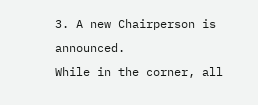3. A new Chairperson is announced.
While in the corner, all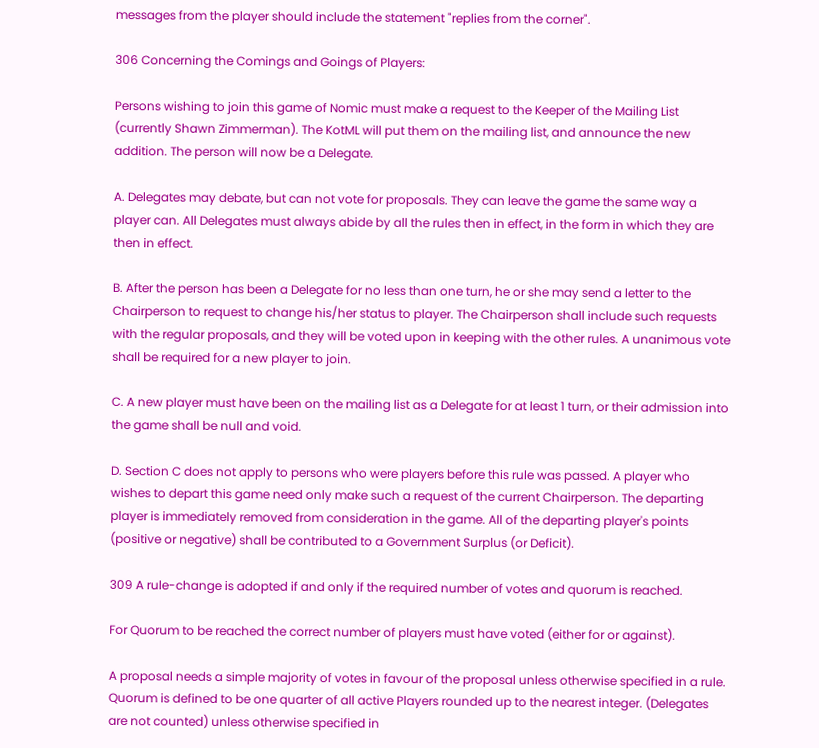messages from the player should include the statement "replies from the corner".

306 Concerning the Comings and Goings of Players:

Persons wishing to join this game of Nomic must make a request to the Keeper of the Mailing List (currently Shawn Zimmerman). The KotML will put them on the mailing list, and announce the new addition. The person will now be a Delegate.

A. Delegates may debate, but can not vote for proposals. They can leave the game the same way a player can. All Delegates must always abide by all the rules then in effect, in the form in which they are then in effect.

B. After the person has been a Delegate for no less than one turn, he or she may send a letter to the Chairperson to request to change his/her status to player. The Chairperson shall include such requests with the regular proposals, and they will be voted upon in keeping with the other rules. A unanimous vote shall be required for a new player to join.

C. A new player must have been on the mailing list as a Delegate for at least 1 turn, or their admission into the game shall be null and void.

D. Section C does not apply to persons who were players before this rule was passed. A player who wishes to depart this game need only make such a request of the current Chairperson. The departing player is immediately removed from consideration in the game. All of the departing player's points (positive or negative) shall be contributed to a Government Surplus (or Deficit).

309 A rule-change is adopted if and only if the required number of votes and quorum is reached.

For Quorum to be reached the correct number of players must have voted (either for or against).

A proposal needs a simple majority of votes in favour of the proposal unless otherwise specified in a rule. Quorum is defined to be one quarter of all active Players rounded up to the nearest integer. (Delegates are not counted) unless otherwise specified in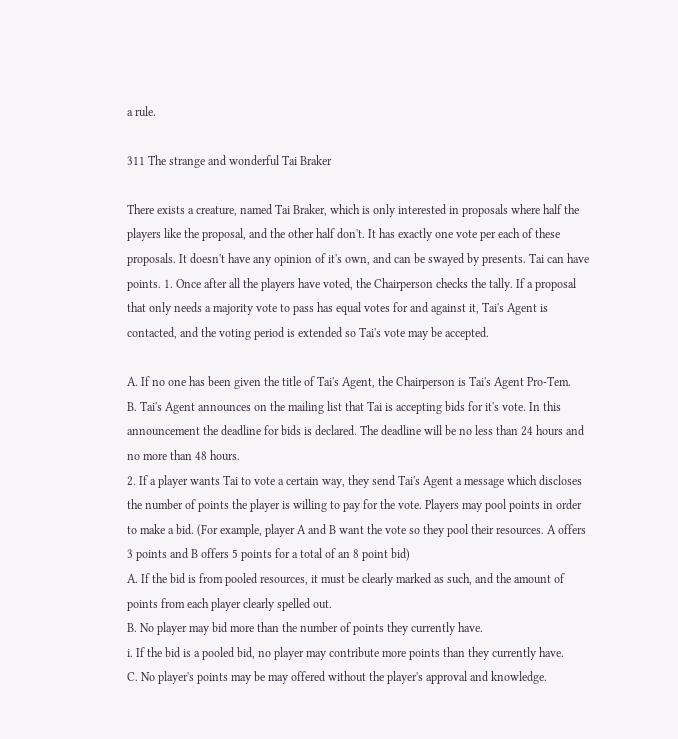a rule.

311 The strange and wonderful Tai Braker

There exists a creature, named Tai Braker, which is only interested in proposals where half the players like the proposal, and the other half don't. It has exactly one vote per each of these proposals. It doesn't have any opinion of it's own, and can be swayed by presents. Tai can have points. 1. Once after all the players have voted, the Chairperson checks the tally. If a proposal that only needs a majority vote to pass has equal votes for and against it, Tai's Agent is contacted, and the voting period is extended so Tai's vote may be accepted.

A. If no one has been given the title of Tai's Agent, the Chairperson is Tai's Agent Pro-Tem.
B. Tai's Agent announces on the mailing list that Tai is accepting bids for it's vote. In this announcement the deadline for bids is declared. The deadline will be no less than 24 hours and no more than 48 hours.
2. If a player wants Tai to vote a certain way, they send Tai's Agent a message which discloses the number of points the player is willing to pay for the vote. Players may pool points in order to make a bid. (For example, player A and B want the vote so they pool their resources. A offers 3 points and B offers 5 points for a total of an 8 point bid)
A. If the bid is from pooled resources, it must be clearly marked as such, and the amount of points from each player clearly spelled out.
B. No player may bid more than the number of points they currently have.
i. If the bid is a pooled bid, no player may contribute more points than they currently have.
C. No player's points may be may offered without the player's approval and knowledge.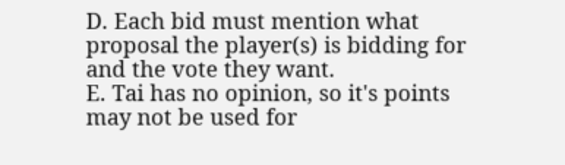D. Each bid must mention what proposal the player(s) is bidding for and the vote they want.
E. Tai has no opinion, so it's points may not be used for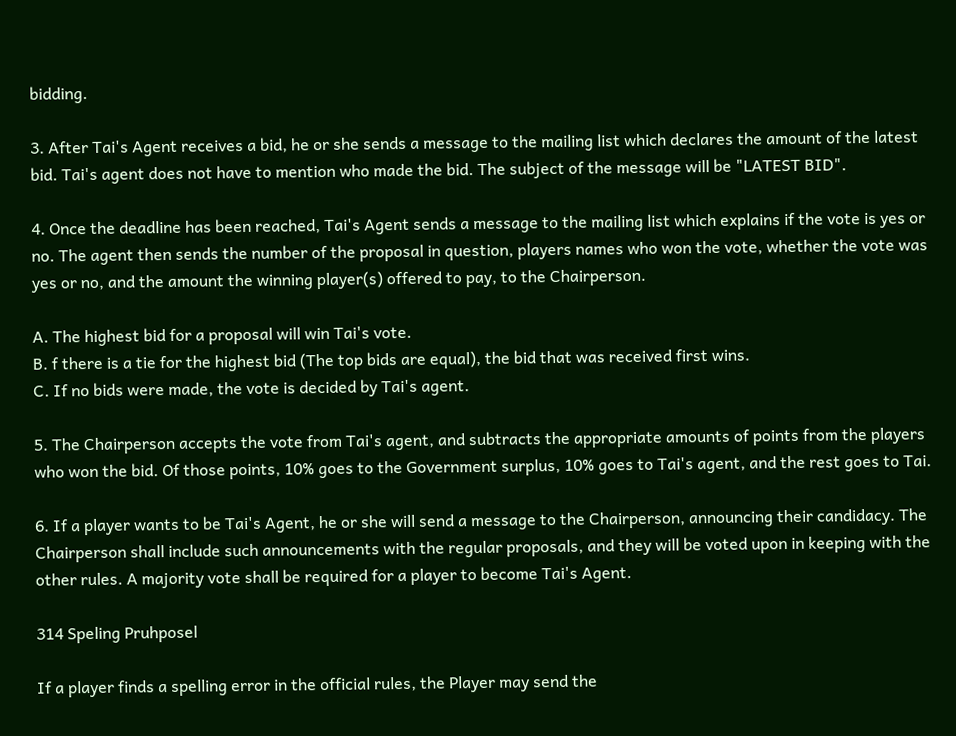bidding.

3. After Tai's Agent receives a bid, he or she sends a message to the mailing list which declares the amount of the latest bid. Tai's agent does not have to mention who made the bid. The subject of the message will be "LATEST BID".

4. Once the deadline has been reached, Tai's Agent sends a message to the mailing list which explains if the vote is yes or no. The agent then sends the number of the proposal in question, players names who won the vote, whether the vote was yes or no, and the amount the winning player(s) offered to pay, to the Chairperson.

A. The highest bid for a proposal will win Tai's vote.
B. f there is a tie for the highest bid (The top bids are equal), the bid that was received first wins.
C. If no bids were made, the vote is decided by Tai's agent.

5. The Chairperson accepts the vote from Tai's agent, and subtracts the appropriate amounts of points from the players who won the bid. Of those points, 10% goes to the Government surplus, 10% goes to Tai's agent, and the rest goes to Tai.

6. If a player wants to be Tai's Agent, he or she will send a message to the Chairperson, announcing their candidacy. The Chairperson shall include such announcements with the regular proposals, and they will be voted upon in keeping with the other rules. A majority vote shall be required for a player to become Tai's Agent.

314 Speling Pruhposel

If a player finds a spelling error in the official rules, the Player may send the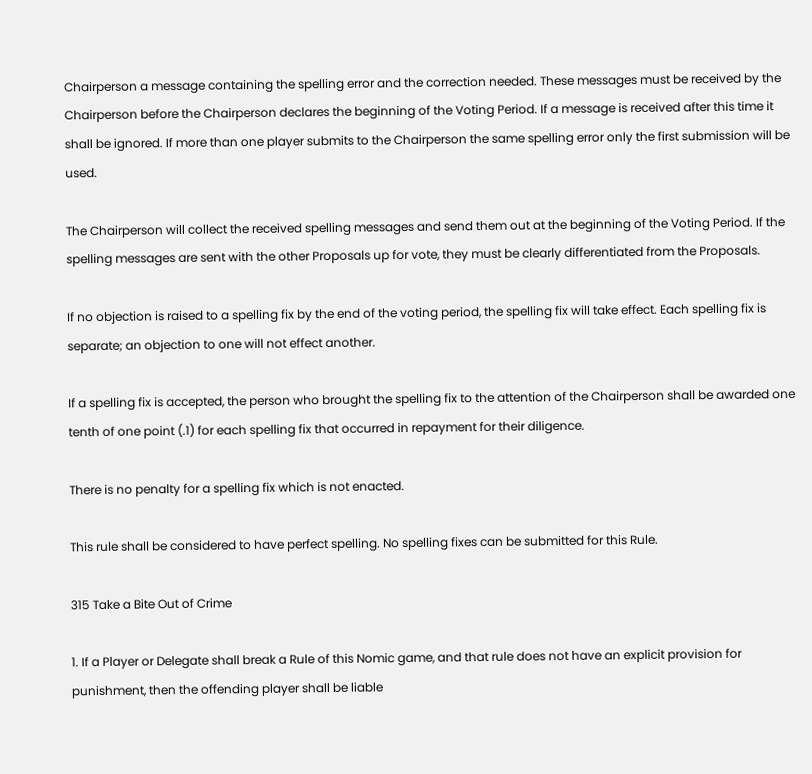Chairperson a message containing the spelling error and the correction needed. These messages must be received by the Chairperson before the Chairperson declares the beginning of the Voting Period. If a message is received after this time it shall be ignored. If more than one player submits to the Chairperson the same spelling error only the first submission will be used.

The Chairperson will collect the received spelling messages and send them out at the beginning of the Voting Period. If the spelling messages are sent with the other Proposals up for vote, they must be clearly differentiated from the Proposals.

If no objection is raised to a spelling fix by the end of the voting period, the spelling fix will take effect. Each spelling fix is separate; an objection to one will not effect another.

If a spelling fix is accepted, the person who brought the spelling fix to the attention of the Chairperson shall be awarded one tenth of one point (.1) for each spelling fix that occurred in repayment for their diligence.

There is no penalty for a spelling fix which is not enacted.

This rule shall be considered to have perfect spelling. No spelling fixes can be submitted for this Rule.

315 Take a Bite Out of Crime

1. If a Player or Delegate shall break a Rule of this Nomic game, and that rule does not have an explicit provision for punishment, then the offending player shall be liable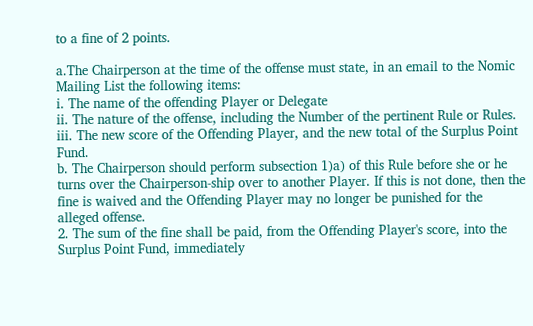to a fine of 2 points.

a.The Chairperson at the time of the offense must state, in an email to the Nomic Mailing List the following items:
i. The name of the offending Player or Delegate
ii. The nature of the offense, including the Number of the pertinent Rule or Rules.
iii. The new score of the Offending Player, and the new total of the Surplus Point Fund.
b. The Chairperson should perform subsection 1)a) of this Rule before she or he turns over the Chairperson-ship over to another Player. If this is not done, then the fine is waived and the Offending Player may no longer be punished for the alleged offense.
2. The sum of the fine shall be paid, from the Offending Player's score, into the Surplus Point Fund, immediately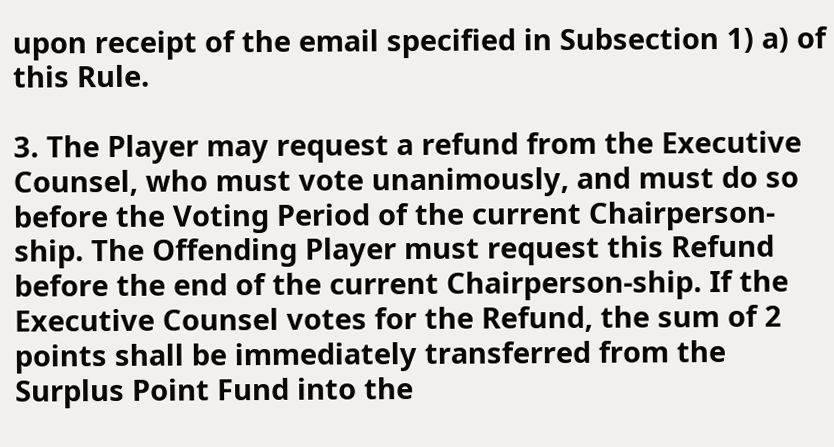upon receipt of the email specified in Subsection 1) a) of this Rule.

3. The Player may request a refund from the Executive Counsel, who must vote unanimously, and must do so before the Voting Period of the current Chairperson-ship. The Offending Player must request this Refund before the end of the current Chairperson-ship. If the Executive Counsel votes for the Refund, the sum of 2 points shall be immediately transferred from the Surplus Point Fund into the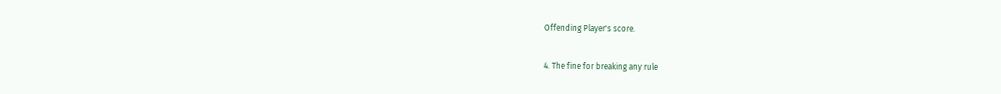Offending Player's score.

4. The fine for breaking any rule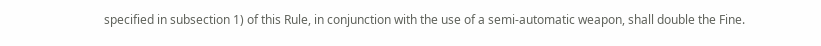specified in subsection 1) of this Rule, in conjunction with the use of a semi-automatic weapon, shall double the Fine.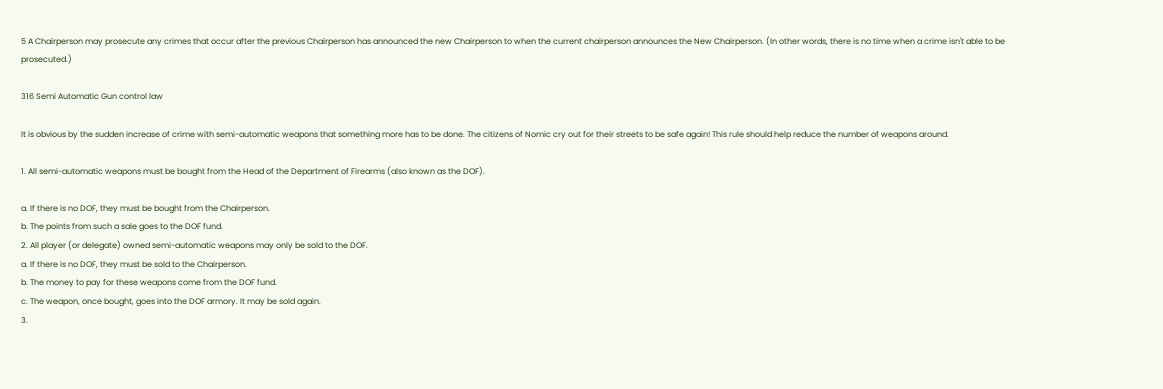5 A Chairperson may prosecute any crimes that occur after the previous Chairperson has announced the new Chairperson to when the current chairperson announces the New Chairperson. (In other words, there is no time when a crime isn't able to be prosecuted.)

316 Semi Automatic Gun control law

It is obvious by the sudden increase of crime with semi-automatic weapons that something more has to be done. The citizens of Nomic cry out for their streets to be safe again! This rule should help reduce the number of weapons around.

1. All semi-automatic weapons must be bought from the Head of the Department of Firearms (also known as the DOF).

a. If there is no DOF, they must be bought from the Chairperson.
b. The points from such a sale goes to the DOF fund.
2. All player (or delegate) owned semi-automatic weapons may only be sold to the DOF.
a. If there is no DOF, they must be sold to the Chairperson.
b. The money to pay for these weapons come from the DOF fund.
c. The weapon, once bought, goes into the DOF armory. It may be sold again.
3.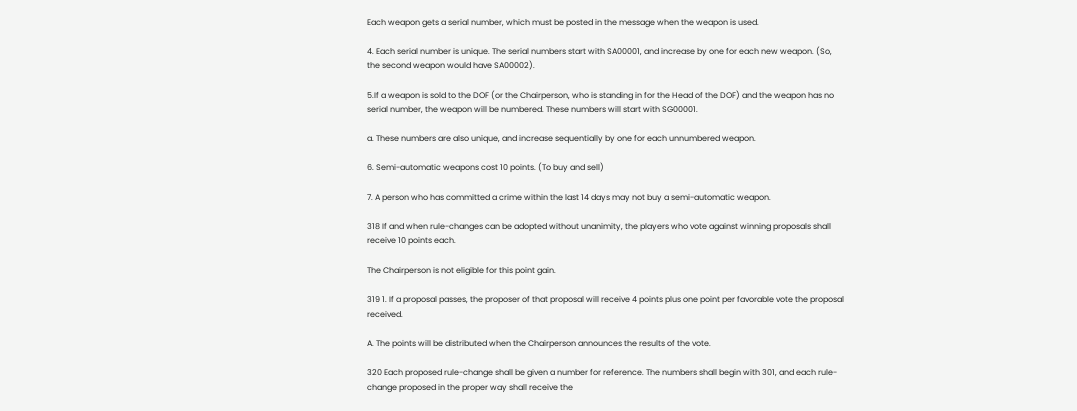Each weapon gets a serial number, which must be posted in the message when the weapon is used.

4. Each serial number is unique. The serial numbers start with SA00001, and increase by one for each new weapon. (So, the second weapon would have SA00002).

5.If a weapon is sold to the DOF (or the Chairperson, who is standing in for the Head of the DOF) and the weapon has no serial number, the weapon will be numbered. These numbers will start with SG00001.

a. These numbers are also unique, and increase sequentially by one for each unnumbered weapon.

6. Semi-automatic weapons cost 10 points. (To buy and sell)

7. A person who has committed a crime within the last 14 days may not buy a semi-automatic weapon.

318 If and when rule-changes can be adopted without unanimity, the players who vote against winning proposals shall receive 10 points each.

The Chairperson is not eligible for this point gain.

319 1. If a proposal passes, the proposer of that proposal will receive 4 points plus one point per favorable vote the proposal received.

A. The points will be distributed when the Chairperson announces the results of the vote.

320 Each proposed rule-change shall be given a number for reference. The numbers shall begin with 301, and each rule-change proposed in the proper way shall receive the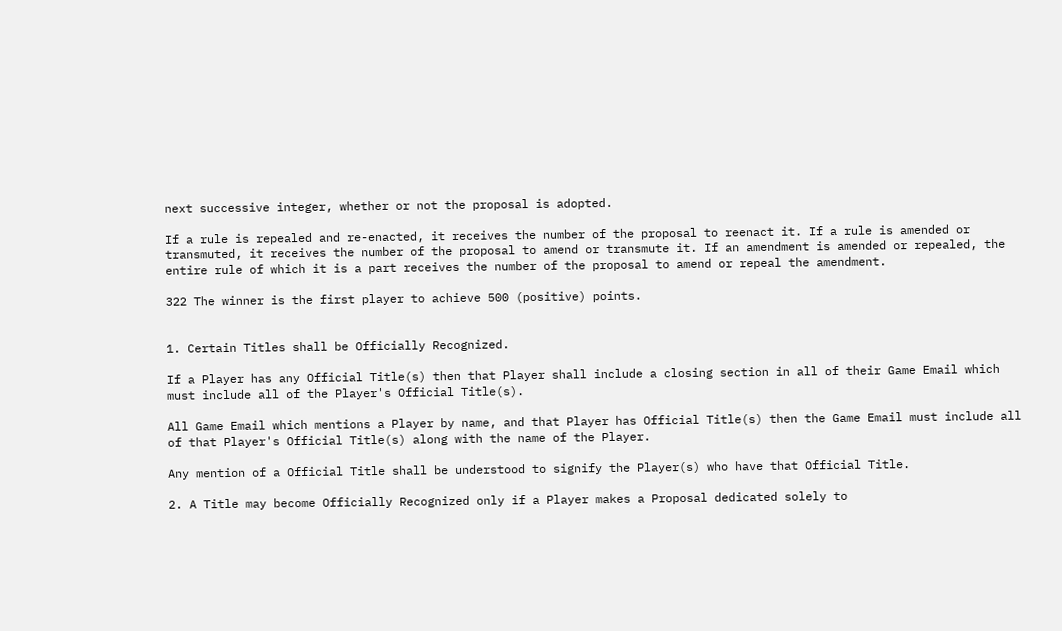next successive integer, whether or not the proposal is adopted.

If a rule is repealed and re-enacted, it receives the number of the proposal to reenact it. If a rule is amended or transmuted, it receives the number of the proposal to amend or transmute it. If an amendment is amended or repealed, the entire rule of which it is a part receives the number of the proposal to amend or repeal the amendment.

322 The winner is the first player to achieve 500 (positive) points.


1. Certain Titles shall be Officially Recognized.

If a Player has any Official Title(s) then that Player shall include a closing section in all of their Game Email which must include all of the Player's Official Title(s).

All Game Email which mentions a Player by name, and that Player has Official Title(s) then the Game Email must include all of that Player's Official Title(s) along with the name of the Player.

Any mention of a Official Title shall be understood to signify the Player(s) who have that Official Title.

2. A Title may become Officially Recognized only if a Player makes a Proposal dedicated solely to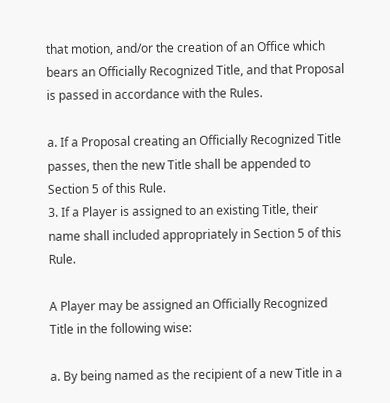that motion, and/or the creation of an Office which bears an Officially Recognized Title, and that Proposal is passed in accordance with the Rules.

a. If a Proposal creating an Officially Recognized Title passes, then the new Title shall be appended to Section 5 of this Rule.
3. If a Player is assigned to an existing Title, their name shall included appropriately in Section 5 of this Rule.

A Player may be assigned an Officially Recognized Title in the following wise:

a. By being named as the recipient of a new Title in a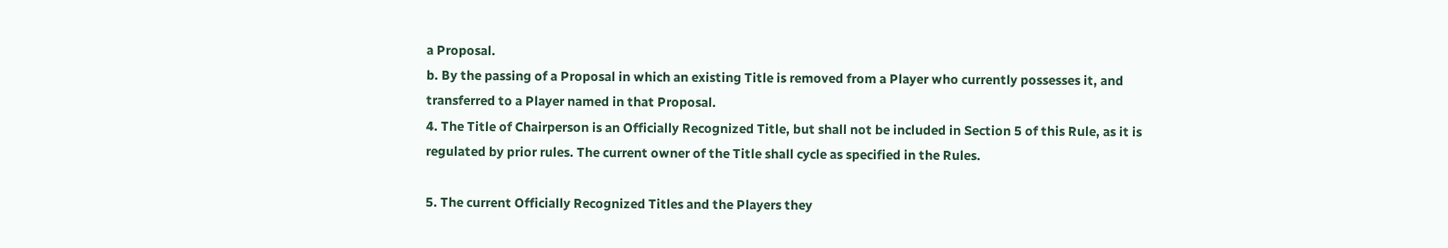a Proposal.
b. By the passing of a Proposal in which an existing Title is removed from a Player who currently possesses it, and transferred to a Player named in that Proposal.
4. The Title of Chairperson is an Officially Recognized Title, but shall not be included in Section 5 of this Rule, as it is regulated by prior rules. The current owner of the Title shall cycle as specified in the Rules.

5. The current Officially Recognized Titles and the Players they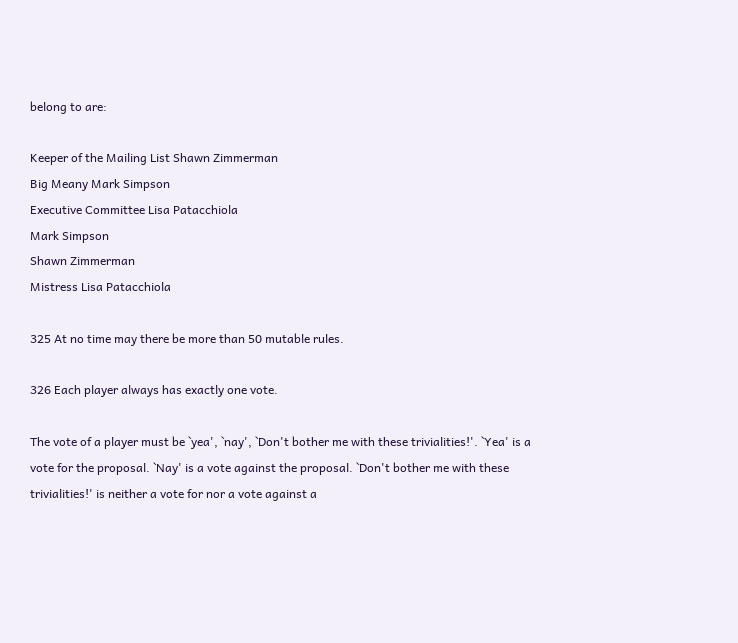belong to are:

Keeper of the Mailing List Shawn Zimmerman
Big Meany Mark Simpson
Executive Committee Lisa Patacchiola
Mark Simpson
Shawn Zimmerman
Mistress Lisa Patacchiola

325 At no time may there be more than 50 mutable rules.

326 Each player always has exactly one vote.

The vote of a player must be `yea', `nay', `Don't bother me with these trivialities!'. `Yea' is a vote for the proposal. `Nay' is a vote against the proposal. `Don't bother me with these trivialities!' is neither a vote for nor a vote against a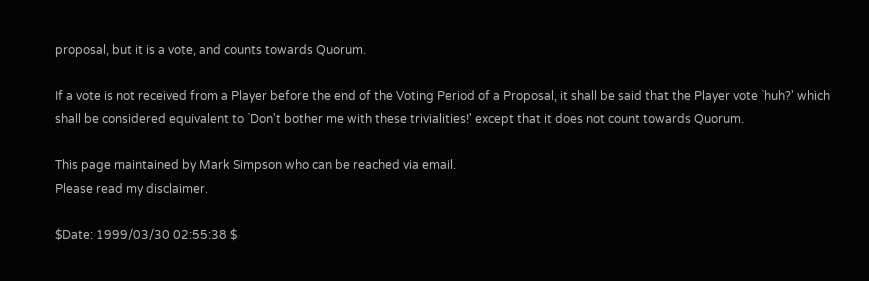proposal, but it is a vote, and counts towards Quorum.

If a vote is not received from a Player before the end of the Voting Period of a Proposal, it shall be said that the Player vote `huh?' which shall be considered equivalent to `Don't bother me with these trivialities!' except that it does not count towards Quorum.

This page maintained by Mark Simpson who can be reached via email.
Please read my disclaimer.

$Date: 1999/03/30 02:55:38 $